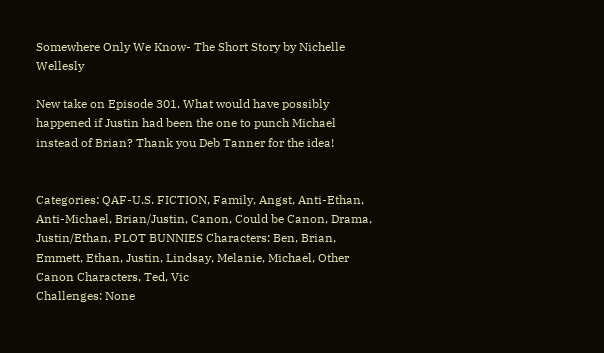Somewhere Only We Know- The Short Story by Nichelle Wellesly

New take on Episode 301. What would have possibly happened if Justin had been the one to punch Michael instead of Brian? Thank you Deb Tanner for the idea!


Categories: QAF-U.S. FICTION, Family, Angst, Anti-Ethan, Anti-Michael, Brian/Justin, Canon, Could be Canon, Drama, Justin/Ethan, PLOT BUNNIES Characters: Ben, Brian, Emmett, Ethan, Justin, Lindsay, Melanie, Michael, Other Canon Characters, Ted, Vic
Challenges: None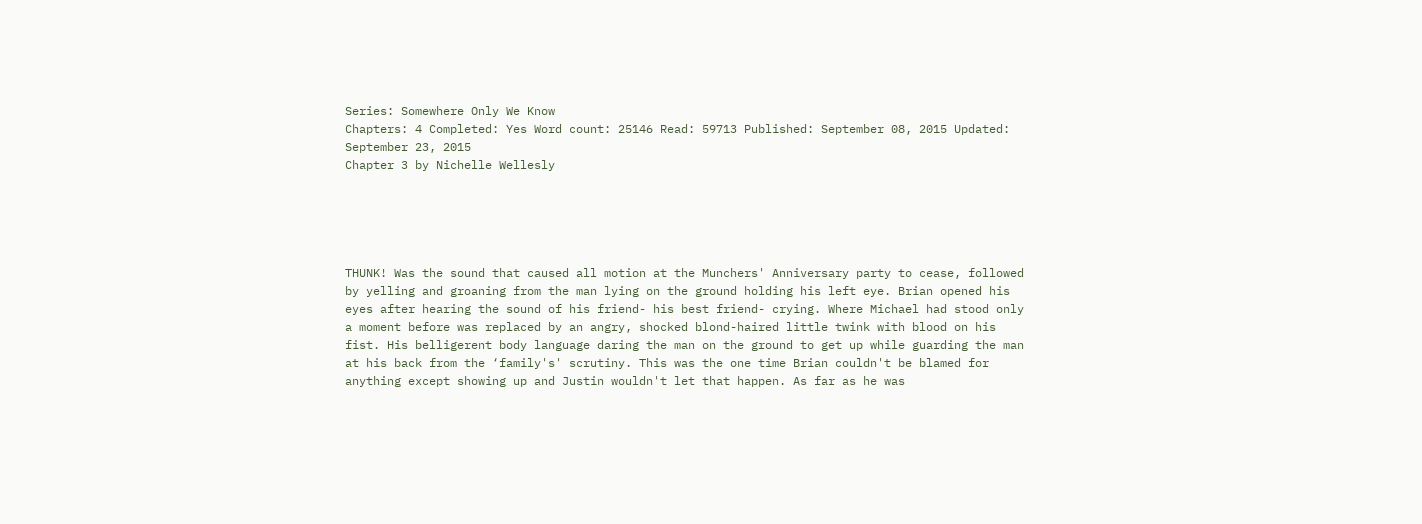Series: Somewhere Only We Know
Chapters: 4 Completed: Yes Word count: 25146 Read: 59713 Published: September 08, 2015 Updated: September 23, 2015
Chapter 3 by Nichelle Wellesly





THUNK! Was the sound that caused all motion at the Munchers' Anniversary party to cease, followed by yelling and groaning from the man lying on the ground holding his left eye. Brian opened his eyes after hearing the sound of his friend- his best friend- crying. Where Michael had stood only a moment before was replaced by an angry, shocked blond-haired little twink with blood on his fist. His belligerent body language daring the man on the ground to get up while guarding the man at his back from the ‘family's' scrutiny. This was the one time Brian couldn't be blamed for anything except showing up and Justin wouldn't let that happen. As far as he was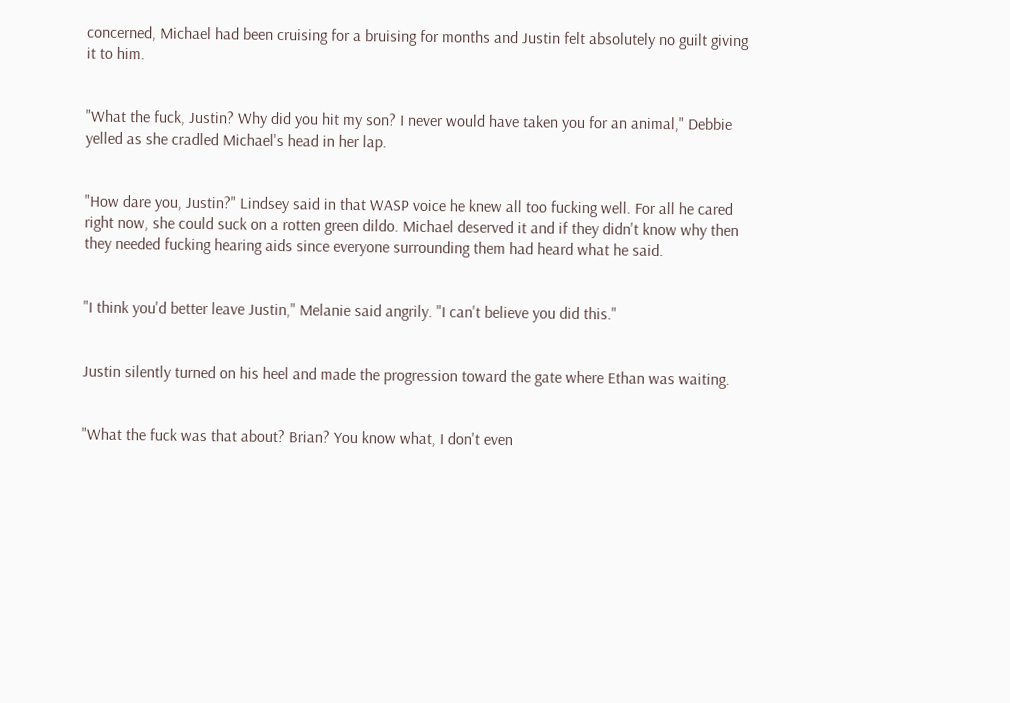concerned, Michael had been cruising for a bruising for months and Justin felt absolutely no guilt giving it to him.


"What the fuck, Justin? Why did you hit my son? I never would have taken you for an animal," Debbie yelled as she cradled Michael's head in her lap.


"How dare you, Justin?" Lindsey said in that WASP voice he knew all too fucking well. For all he cared right now, she could suck on a rotten green dildo. Michael deserved it and if they didn't know why then they needed fucking hearing aids since everyone surrounding them had heard what he said.


"I think you'd better leave Justin," Melanie said angrily. "I can't believe you did this."


Justin silently turned on his heel and made the progression toward the gate where Ethan was waiting.


"What the fuck was that about? Brian? You know what, I don't even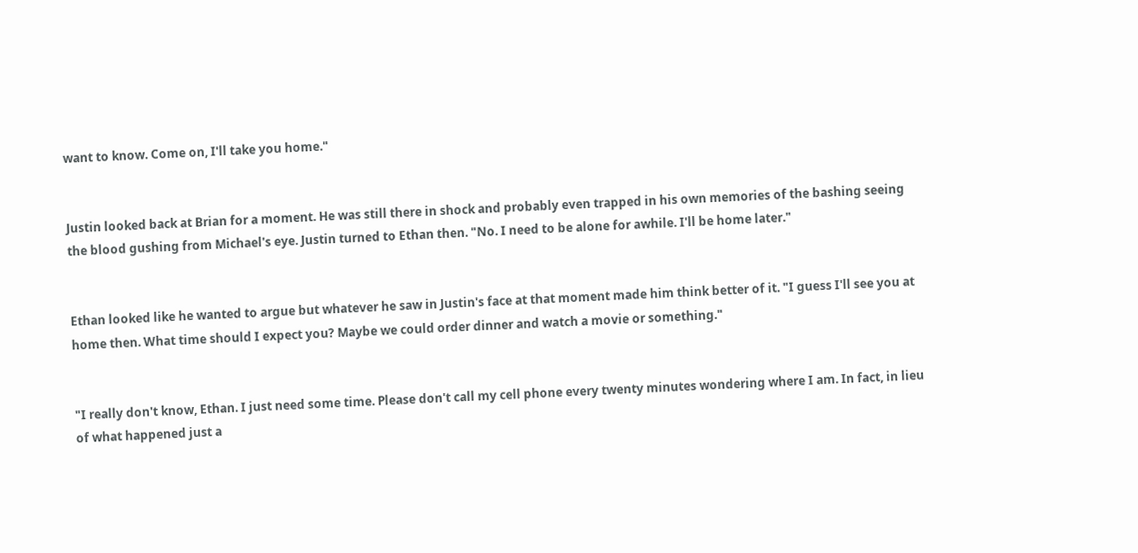want to know. Come on, I'll take you home."


Justin looked back at Brian for a moment. He was still there in shock and probably even trapped in his own memories of the bashing seeing the blood gushing from Michael's eye. Justin turned to Ethan then. "No. I need to be alone for awhile. I'll be home later."


Ethan looked like he wanted to argue but whatever he saw in Justin's face at that moment made him think better of it. "I guess I'll see you at home then. What time should I expect you? Maybe we could order dinner and watch a movie or something."


"I really don't know, Ethan. I just need some time. Please don't call my cell phone every twenty minutes wondering where I am. In fact, in lieu of what happened just a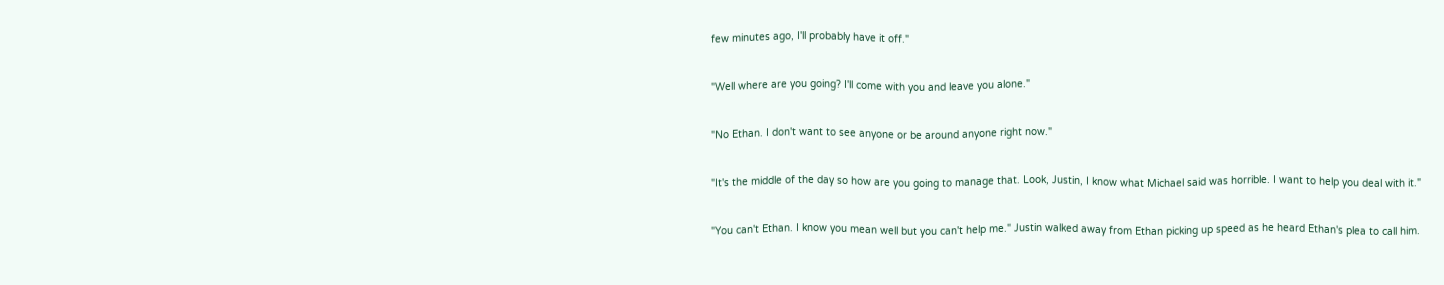few minutes ago, I'll probably have it off."


"Well where are you going? I'll come with you and leave you alone."


"No Ethan. I don't want to see anyone or be around anyone right now."


"It's the middle of the day so how are you going to manage that. Look, Justin, I know what Michael said was horrible. I want to help you deal with it."


"You can't Ethan. I know you mean well but you can't help me." Justin walked away from Ethan picking up speed as he heard Ethan's plea to call him.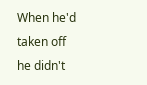When he'd taken off he didn't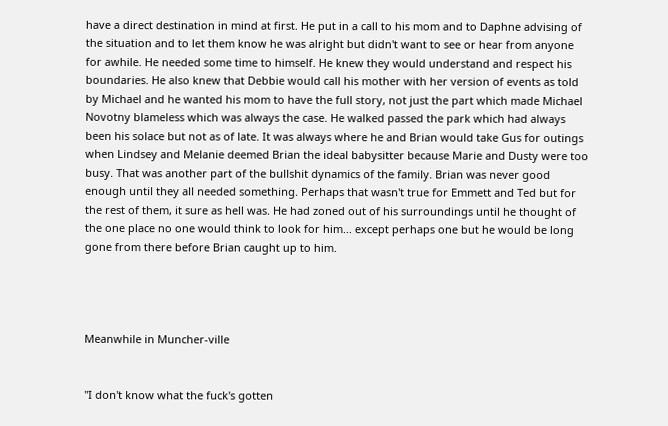have a direct destination in mind at first. He put in a call to his mom and to Daphne advising of the situation and to let them know he was alright but didn't want to see or hear from anyone for awhile. He needed some time to himself. He knew they would understand and respect his boundaries. He also knew that Debbie would call his mother with her version of events as told by Michael and he wanted his mom to have the full story, not just the part which made Michael Novotny blameless which was always the case. He walked passed the park which had always been his solace but not as of late. It was always where he and Brian would take Gus for outings when Lindsey and Melanie deemed Brian the ideal babysitter because Marie and Dusty were too busy. That was another part of the bullshit dynamics of the family. Brian was never good enough until they all needed something. Perhaps that wasn't true for Emmett and Ted but for the rest of them, it sure as hell was. He had zoned out of his surroundings until he thought of the one place no one would think to look for him... except perhaps one but he would be long gone from there before Brian caught up to him.




Meanwhile in Muncher-ville


"I don't know what the fuck's gotten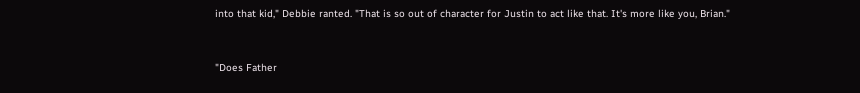into that kid," Debbie ranted. "That is so out of character for Justin to act like that. It's more like you, Brian."


"Does Father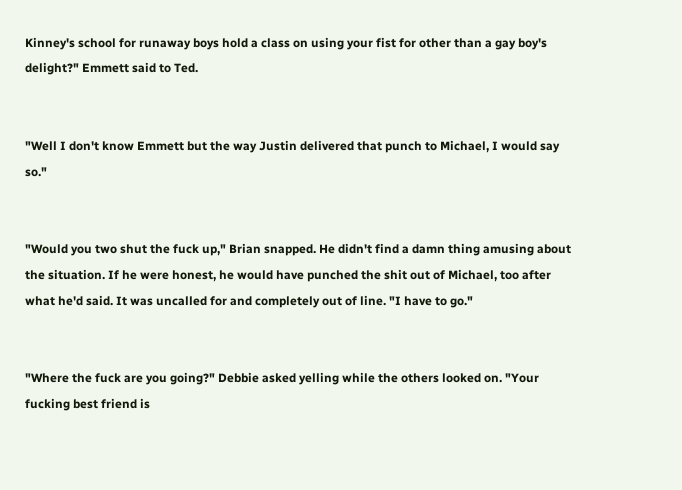Kinney's school for runaway boys hold a class on using your fist for other than a gay boy's delight?" Emmett said to Ted.


"Well I don't know Emmett but the way Justin delivered that punch to Michael, I would say so."


"Would you two shut the fuck up," Brian snapped. He didn't find a damn thing amusing about the situation. If he were honest, he would have punched the shit out of Michael, too after what he'd said. It was uncalled for and completely out of line. "I have to go."


"Where the fuck are you going?" Debbie asked yelling while the others looked on. "Your fucking best friend is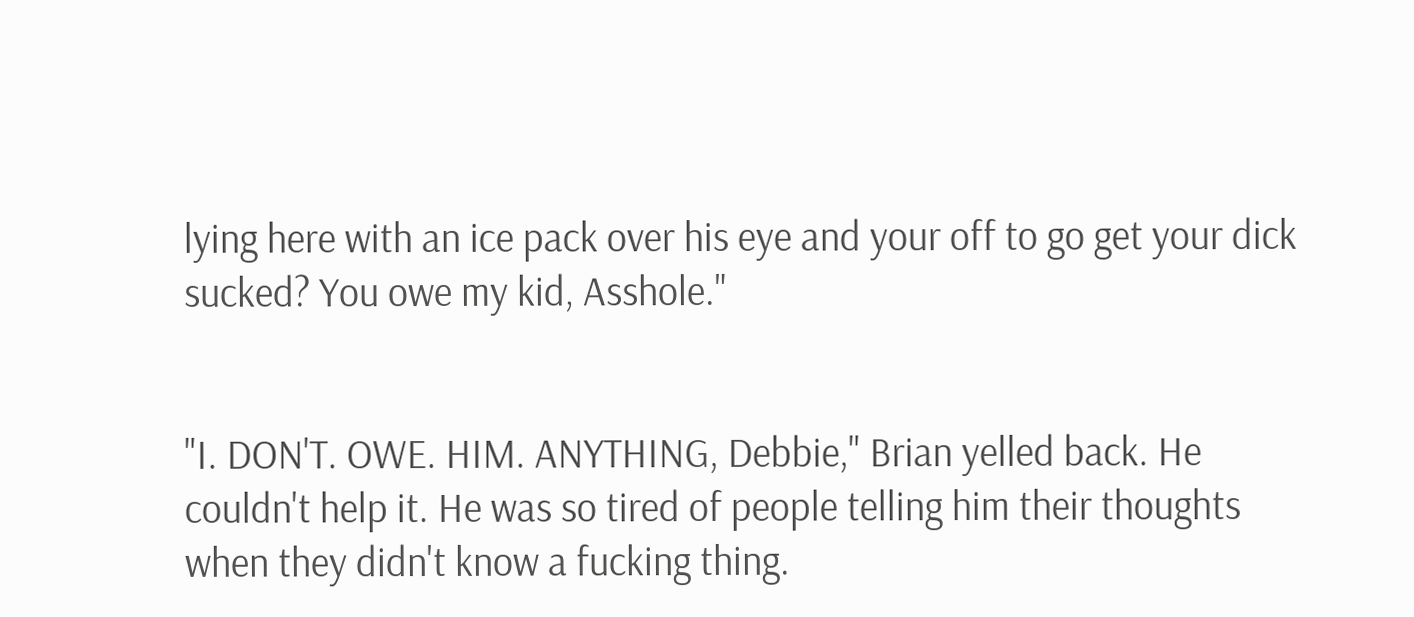lying here with an ice pack over his eye and your off to go get your dick sucked? You owe my kid, Asshole."


"I. DON'T. OWE. HIM. ANYTHING, Debbie," Brian yelled back. He couldn't help it. He was so tired of people telling him their thoughts when they didn't know a fucking thing.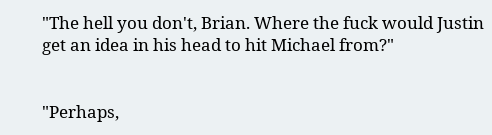"The hell you don't, Brian. Where the fuck would Justin get an idea in his head to hit Michael from?"


"Perhaps,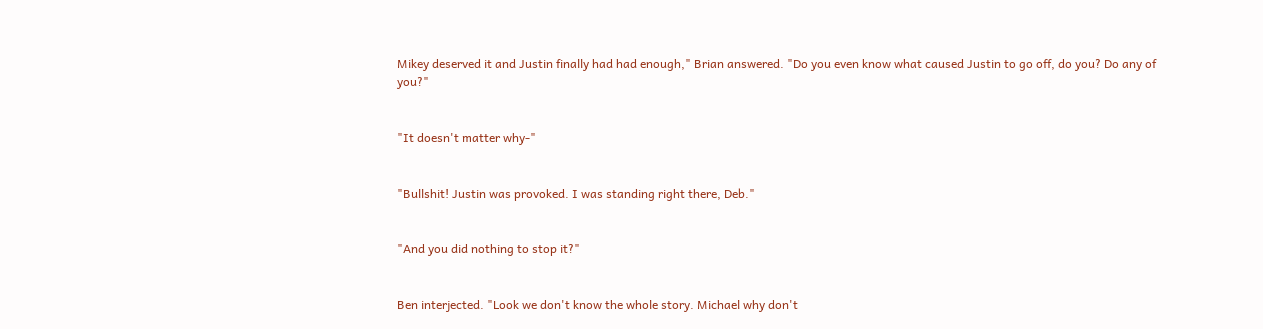Mikey deserved it and Justin finally had had enough," Brian answered. "Do you even know what caused Justin to go off, do you? Do any of you?"


"It doesn't matter why-"


"Bullshit! Justin was provoked. I was standing right there, Deb."


"And you did nothing to stop it?"


Ben interjected. "Look we don't know the whole story. Michael why don't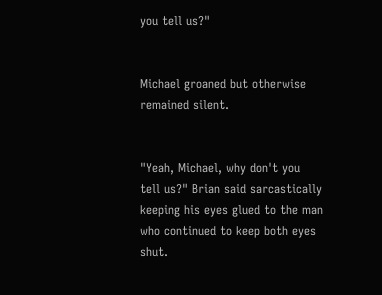you tell us?"


Michael groaned but otherwise remained silent.


"Yeah, Michael, why don't you tell us?" Brian said sarcastically keeping his eyes glued to the man who continued to keep both eyes shut.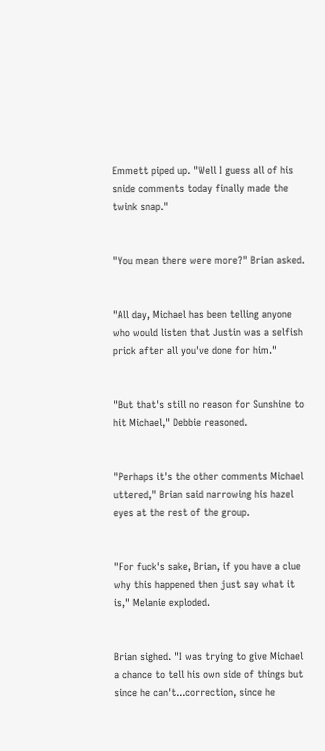Emmett piped up. "Well I guess all of his snide comments today finally made the twink snap."


"You mean there were more?" Brian asked.


"All day, Michael has been telling anyone who would listen that Justin was a selfish prick after all you've done for him."


"But that's still no reason for Sunshine to hit Michael," Debbie reasoned.


"Perhaps it's the other comments Michael uttered," Brian said narrowing his hazel eyes at the rest of the group.


"For fuck's sake, Brian, if you have a clue why this happened then just say what it is," Melanie exploded.


Brian sighed. "I was trying to give Michael a chance to tell his own side of things but since he can't...correction, since he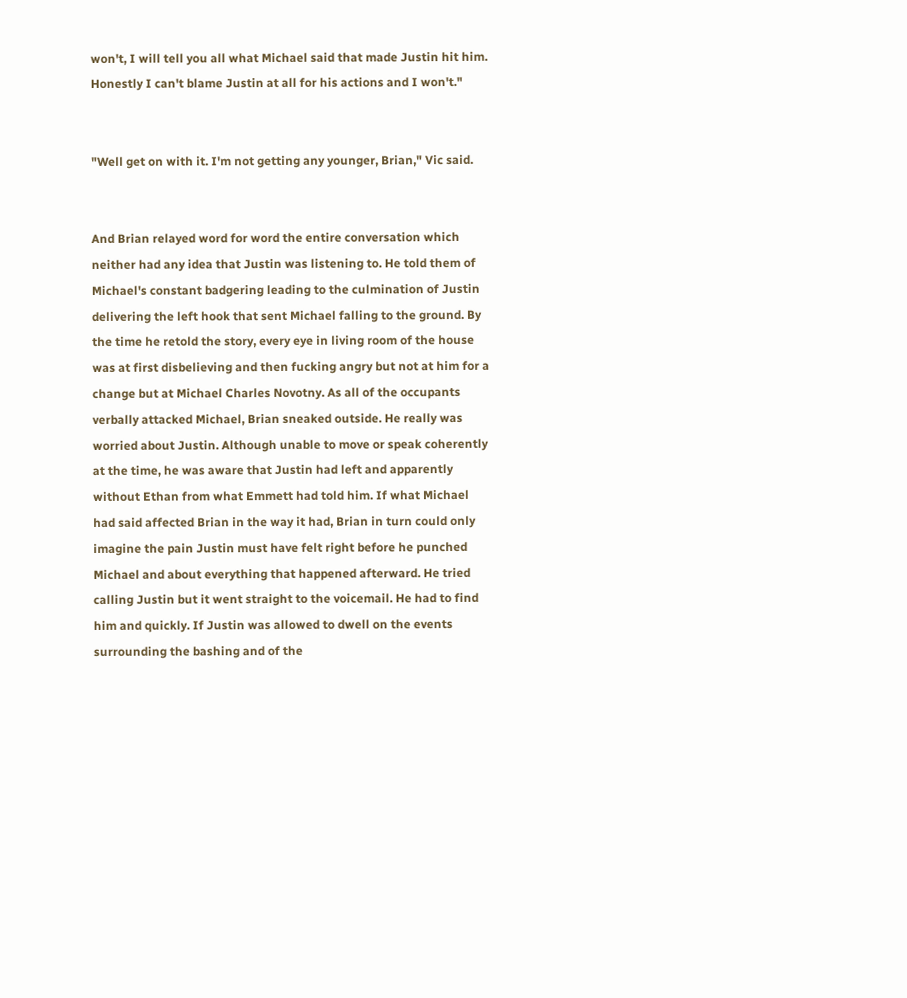won't, I will tell you all what Michael said that made Justin hit him. Honestly I can't blame Justin at all for his actions and I won't."


"Well get on with it. I'm not getting any younger, Brian," Vic said.


And Brian relayed word for word the entire conversation which neither had any idea that Justin was listening to. He told them of Michael's constant badgering leading to the culmination of Justin delivering the left hook that sent Michael falling to the ground. By the time he retold the story, every eye in living room of the house was at first disbelieving and then fucking angry but not at him for a change but at Michael Charles Novotny. As all of the occupants verbally attacked Michael, Brian sneaked outside. He really was worried about Justin. Although unable to move or speak coherently at the time, he was aware that Justin had left and apparently without Ethan from what Emmett had told him. If what Michael had said affected Brian in the way it had, Brian in turn could only imagine the pain Justin must have felt right before he punched Michael and about everything that happened afterward. He tried calling Justin but it went straight to the voicemail. He had to find him and quickly. If Justin was allowed to dwell on the events surrounding the bashing and of the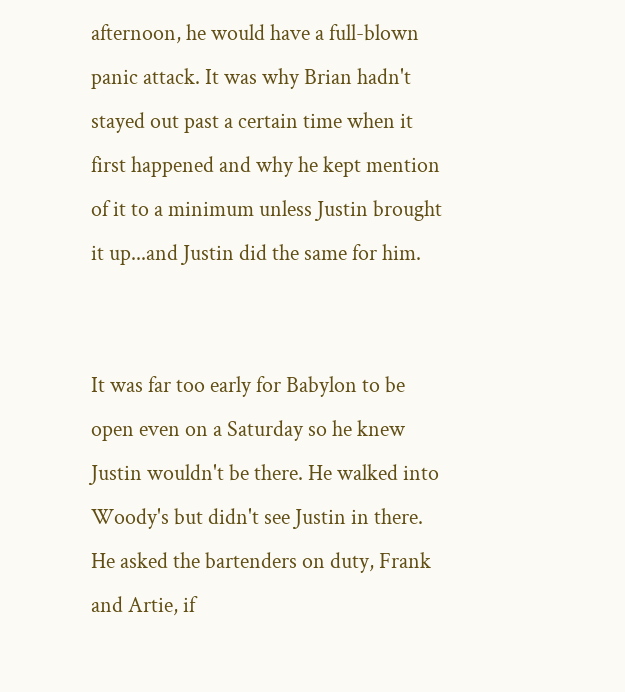afternoon, he would have a full-blown panic attack. It was why Brian hadn't stayed out past a certain time when it first happened and why he kept mention of it to a minimum unless Justin brought it up...and Justin did the same for him.


It was far too early for Babylon to be open even on a Saturday so he knew Justin wouldn't be there. He walked into Woody's but didn't see Justin in there. He asked the bartenders on duty, Frank and Artie, if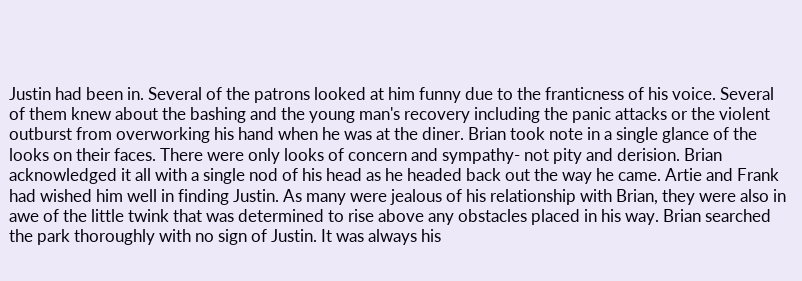Justin had been in. Several of the patrons looked at him funny due to the franticness of his voice. Several of them knew about the bashing and the young man's recovery including the panic attacks or the violent outburst from overworking his hand when he was at the diner. Brian took note in a single glance of the looks on their faces. There were only looks of concern and sympathy- not pity and derision. Brian acknowledged it all with a single nod of his head as he headed back out the way he came. Artie and Frank had wished him well in finding Justin. As many were jealous of his relationship with Brian, they were also in awe of the little twink that was determined to rise above any obstacles placed in his way. Brian searched the park thoroughly with no sign of Justin. It was always his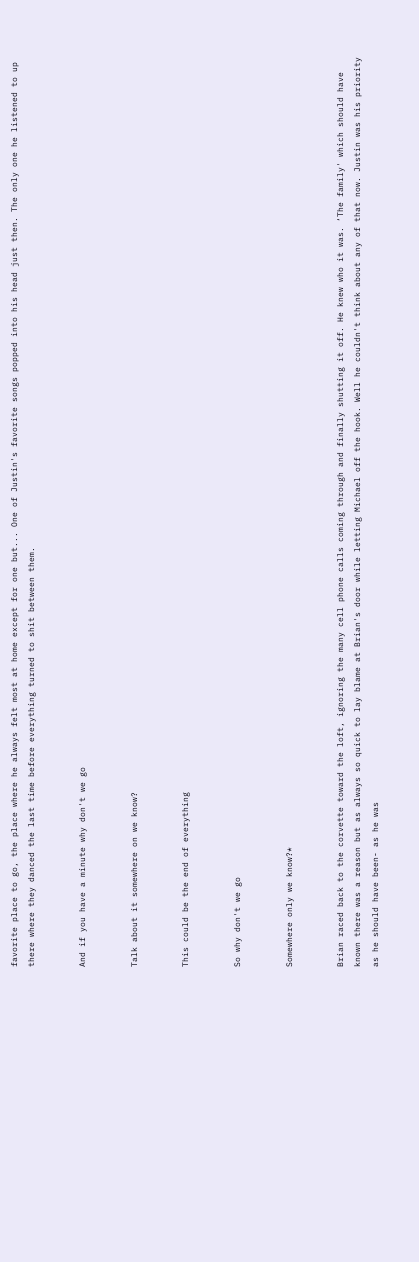favorite place to go, the place where he always felt most at home except for one but... One of Justin's favorite songs popped into his head just then. The only one he listened to up there where they danced the last time before everything turned to shit between them.


And if you have a minute why don't we go


Talk about it somewhere on we know?


This could be the end of everything


So why don't we go


Somewhere only we know?*


Brian raced back to the corvette toward the loft, ignoring the many cell phone calls coming through and finally shutting it off. He knew who it was. ‘The family' which should have known there was a reason but as always so quick to lay blame at Brian's door while letting Michael off the hook. Well he couldn't think about any of that now. Justin was his priority as he should have been- as he was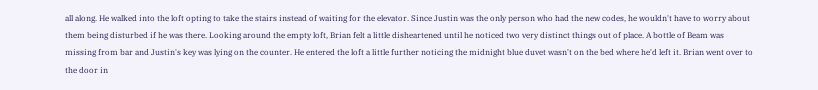all along. He walked into the loft opting to take the stairs instead of waiting for the elevator. Since Justin was the only person who had the new codes, he wouldn't have to worry about them being disturbed if he was there. Looking around the empty loft, Brian felt a little disheartened until he noticed two very distinct things out of place. A bottle of Beam was missing from bar and Justin's key was lying on the counter. He entered the loft a little further noticing the midnight blue duvet wasn't on the bed where he'd left it. Brian went over to the door in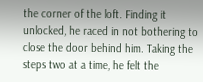the corner of the loft. Finding it unlocked, he raced in not bothering to close the door behind him. Taking the steps two at a time, he felt the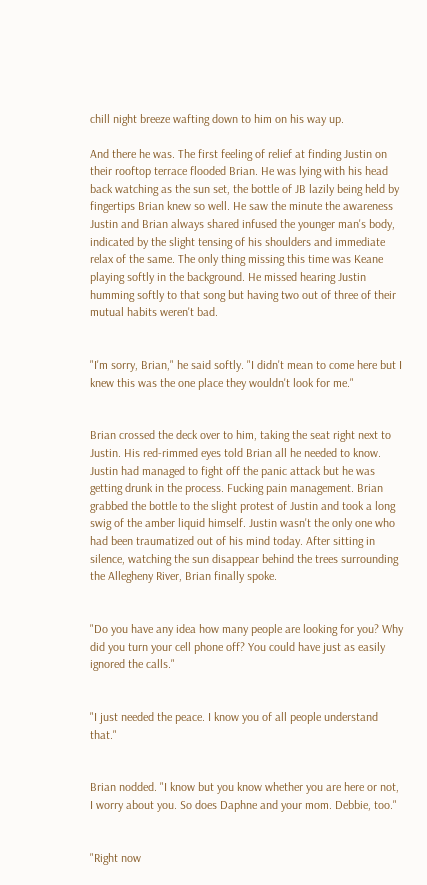chill night breeze wafting down to him on his way up.

And there he was. The first feeling of relief at finding Justin on their rooftop terrace flooded Brian. He was lying with his head back watching as the sun set, the bottle of JB lazily being held by fingertips Brian knew so well. He saw the minute the awareness Justin and Brian always shared infused the younger man's body, indicated by the slight tensing of his shoulders and immediate relax of the same. The only thing missing this time was Keane playing softly in the background. He missed hearing Justin humming softly to that song but having two out of three of their mutual habits weren't bad.


"I'm sorry, Brian," he said softly. "I didn't mean to come here but I knew this was the one place they wouldn't look for me."


Brian crossed the deck over to him, taking the seat right next to Justin. His red-rimmed eyes told Brian all he needed to know. Justin had managed to fight off the panic attack but he was getting drunk in the process. Fucking pain management. Brian grabbed the bottle to the slight protest of Justin and took a long swig of the amber liquid himself. Justin wasn't the only one who had been traumatized out of his mind today. After sitting in silence, watching the sun disappear behind the trees surrounding the Allegheny River, Brian finally spoke.


"Do you have any idea how many people are looking for you? Why did you turn your cell phone off? You could have just as easily ignored the calls."


"I just needed the peace. I know you of all people understand that."


Brian nodded. "I know but you know whether you are here or not, I worry about you. So does Daphne and your mom. Debbie, too."


"Right now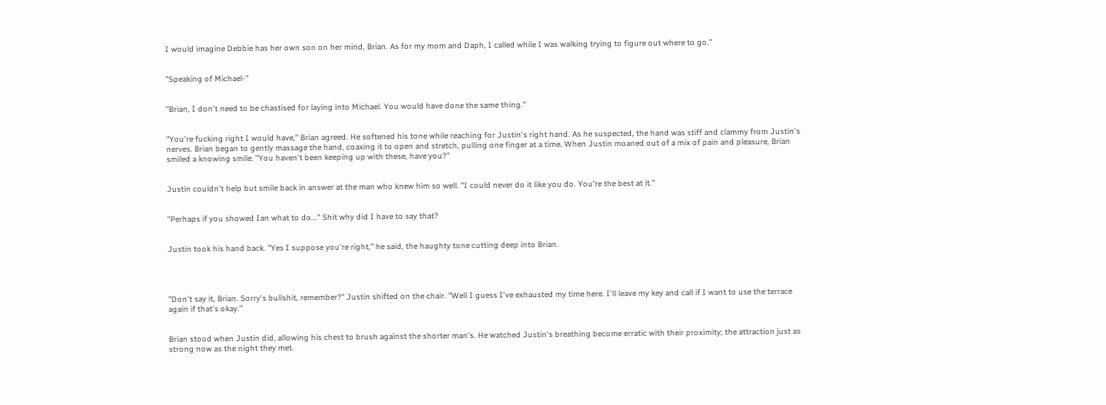I would imagine Debbie has her own son on her mind, Brian. As for my mom and Daph, I called while I was walking trying to figure out where to go."


"Speaking of Michael-"


"Brian, I don't need to be chastised for laying into Michael. You would have done the same thing."


"You're fucking right I would have," Brian agreed. He softened his tone while reaching for Justin's right hand. As he suspected, the hand was stiff and clammy from Justin's nerves. Brian began to gently massage the hand, coaxing it to open and stretch, pulling one finger at a time. When Justin moaned out of a mix of pain and pleasure, Brian smiled a knowing smile. "You haven't been keeping up with these, have you?"


Justin couldn't help but smile back in answer at the man who knew him so well. "I could never do it like you do. You're the best at it."


"Perhaps if you showed Ian what to do..." Shit why did I have to say that?


Justin took his hand back. "Yes I suppose you're right," he said, the haughty tone cutting deep into Brian.




"Don't say it, Brian. Sorry's bullshit, remember?" Justin shifted on the chair. "Well I guess I've exhausted my time here. I'll leave my key and call if I want to use the terrace again if that's okay."


Brian stood when Justin did, allowing his chest to brush against the shorter man's. He watched Justin's breathing become erratic with their proximity; the attraction just as strong now as the night they met.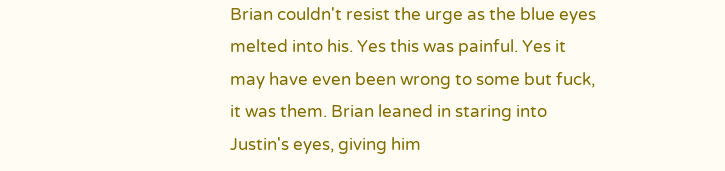Brian couldn't resist the urge as the blue eyes melted into his. Yes this was painful. Yes it may have even been wrong to some but fuck, it was them. Brian leaned in staring into Justin's eyes, giving him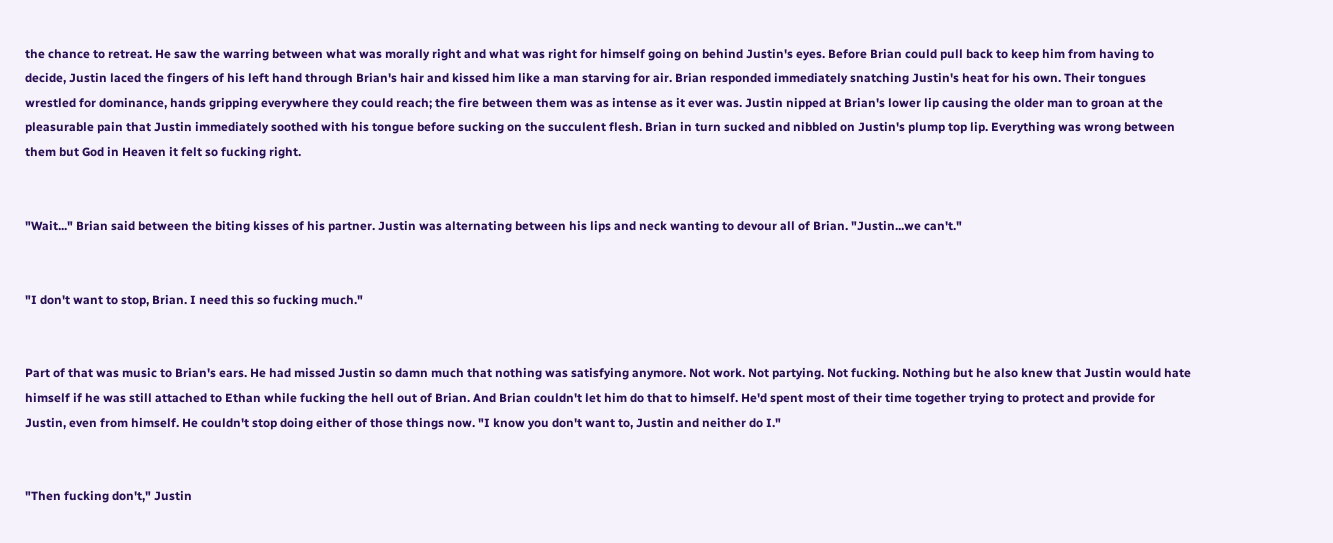the chance to retreat. He saw the warring between what was morally right and what was right for himself going on behind Justin's eyes. Before Brian could pull back to keep him from having to decide, Justin laced the fingers of his left hand through Brian's hair and kissed him like a man starving for air. Brian responded immediately snatching Justin's heat for his own. Their tongues wrestled for dominance, hands gripping everywhere they could reach; the fire between them was as intense as it ever was. Justin nipped at Brian's lower lip causing the older man to groan at the pleasurable pain that Justin immediately soothed with his tongue before sucking on the succulent flesh. Brian in turn sucked and nibbled on Justin's plump top lip. Everything was wrong between them but God in Heaven it felt so fucking right.


"Wait..." Brian said between the biting kisses of his partner. Justin was alternating between his lips and neck wanting to devour all of Brian. "Justin...we can't."


"I don't want to stop, Brian. I need this so fucking much."


Part of that was music to Brian's ears. He had missed Justin so damn much that nothing was satisfying anymore. Not work. Not partying. Not fucking. Nothing but he also knew that Justin would hate himself if he was still attached to Ethan while fucking the hell out of Brian. And Brian couldn't let him do that to himself. He'd spent most of their time together trying to protect and provide for Justin, even from himself. He couldn't stop doing either of those things now. "I know you don't want to, Justin and neither do I."


"Then fucking don't," Justin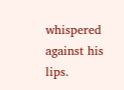whispered against his lips.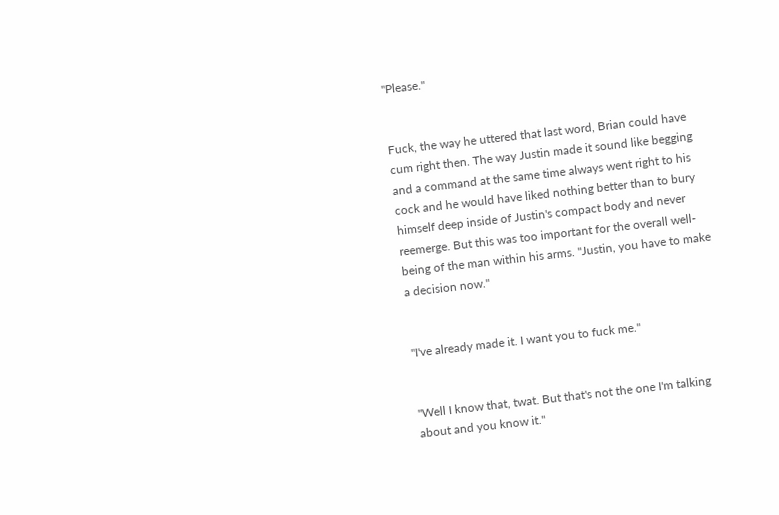"Please."


Fuck, the way he uttered that last word, Brian could have cum right then. The way Justin made it sound like begging and a command at the same time always went right to his cock and he would have liked nothing better than to bury himself deep inside of Justin's compact body and never reemerge. But this was too important for the overall well-being of the man within his arms. "Justin, you have to make a decision now."


"I've already made it. I want you to fuck me."


"Well I know that, twat. But that's not the one I'm talking about and you know it."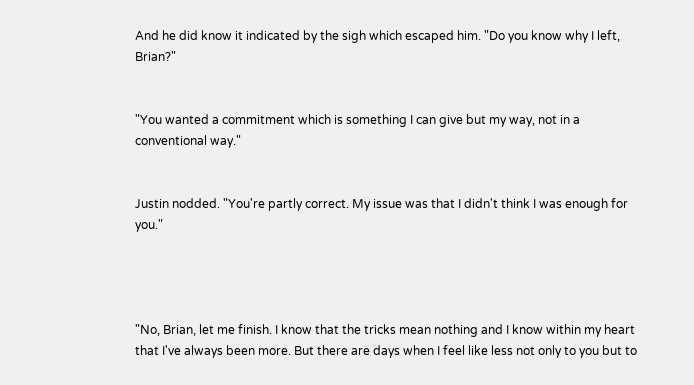And he did know it indicated by the sigh which escaped him. "Do you know why I left, Brian?"


"You wanted a commitment which is something I can give but my way, not in a conventional way."


Justin nodded. "You're partly correct. My issue was that I didn't think I was enough for you."




"No, Brian, let me finish. I know that the tricks mean nothing and I know within my heart that I've always been more. But there are days when I feel like less not only to you but to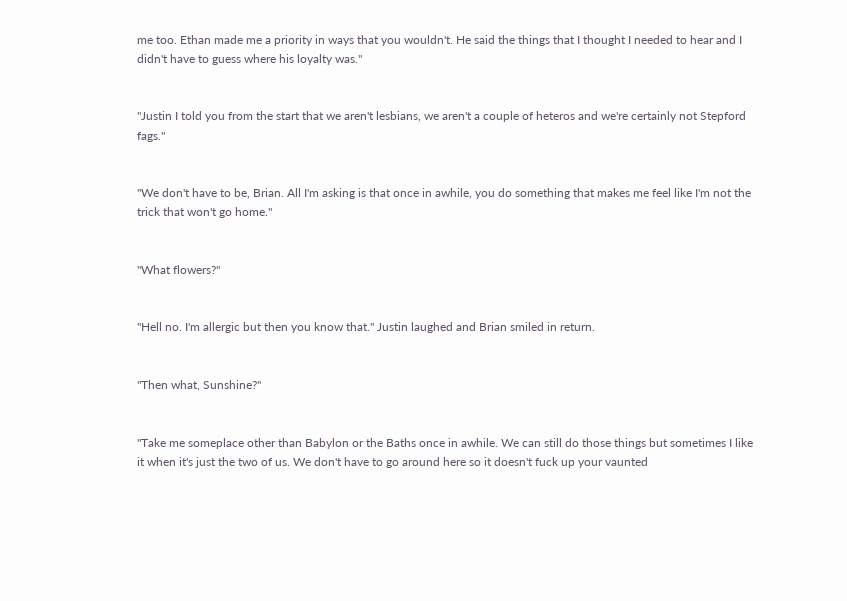me too. Ethan made me a priority in ways that you wouldn't. He said the things that I thought I needed to hear and I didn't have to guess where his loyalty was."


"Justin I told you from the start that we aren't lesbians, we aren't a couple of heteros and we're certainly not Stepford fags."


"We don't have to be, Brian. All I'm asking is that once in awhile, you do something that makes me feel like I'm not the trick that won't go home."


"What flowers?"


"Hell no. I'm allergic but then you know that." Justin laughed and Brian smiled in return.


"Then what, Sunshine?"


"Take me someplace other than Babylon or the Baths once in awhile. We can still do those things but sometimes I like it when it's just the two of us. We don't have to go around here so it doesn't fuck up your vaunted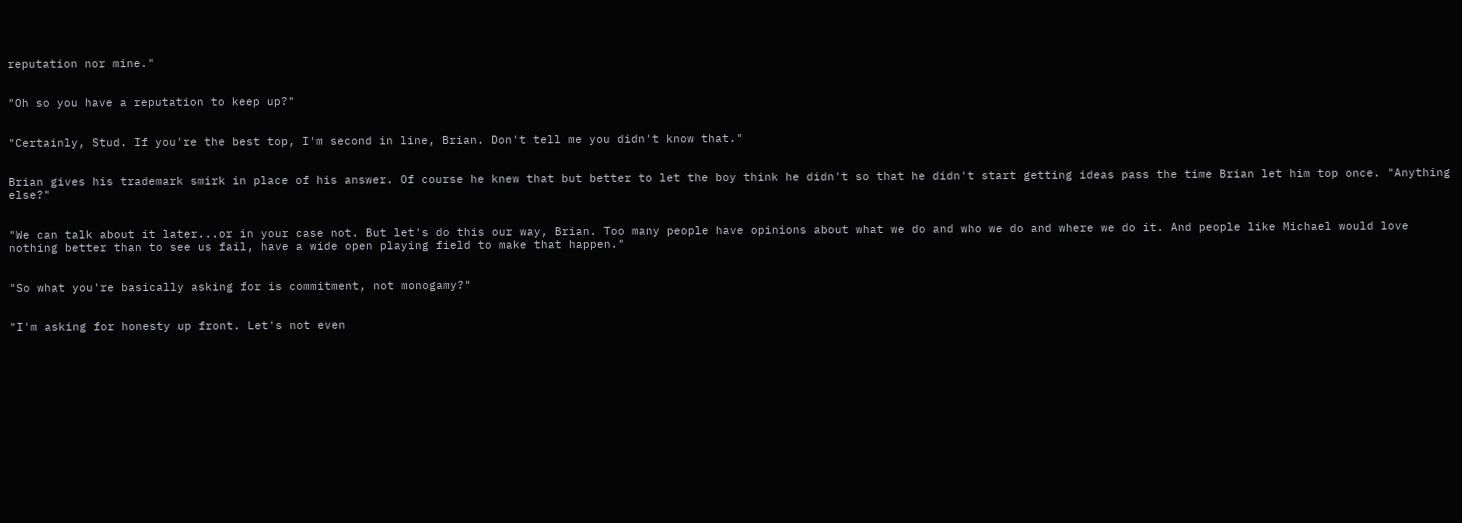reputation nor mine."


"Oh so you have a reputation to keep up?"


"Certainly, Stud. If you're the best top, I'm second in line, Brian. Don't tell me you didn't know that."


Brian gives his trademark smirk in place of his answer. Of course he knew that but better to let the boy think he didn't so that he didn't start getting ideas pass the time Brian let him top once. "Anything else?"


"We can talk about it later...or in your case not. But let's do this our way, Brian. Too many people have opinions about what we do and who we do and where we do it. And people like Michael would love nothing better than to see us fail, have a wide open playing field to make that happen."


"So what you're basically asking for is commitment, not monogamy?"


"I'm asking for honesty up front. Let's not even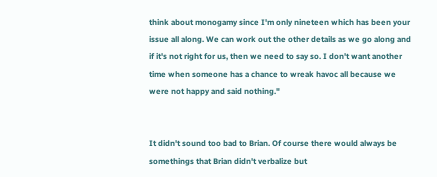think about monogamy since I'm only nineteen which has been your issue all along. We can work out the other details as we go along and if it's not right for us, then we need to say so. I don't want another time when someone has a chance to wreak havoc all because we were not happy and said nothing."


It didn't sound too bad to Brian. Of course there would always be somethings that Brian didn't verbalize but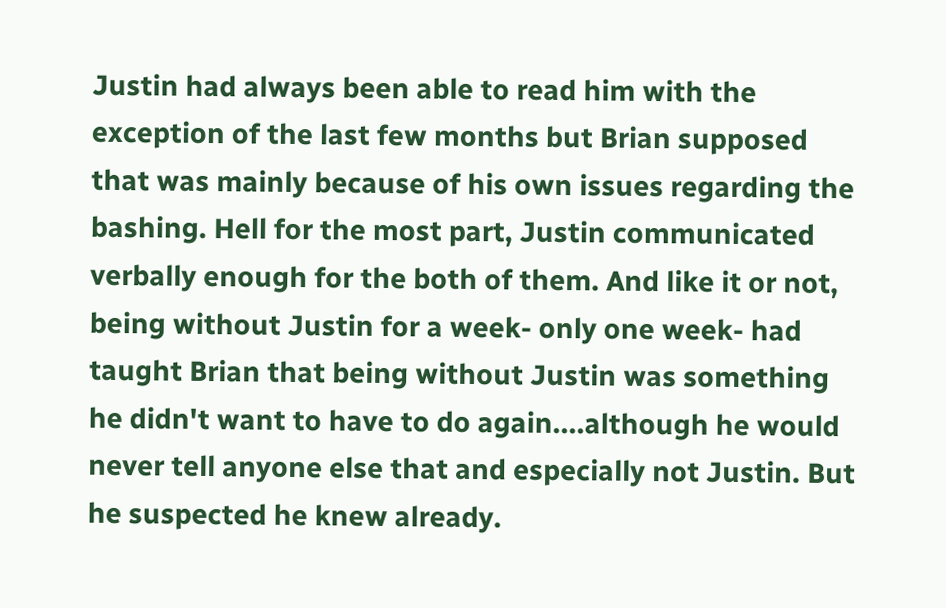Justin had always been able to read him with the exception of the last few months but Brian supposed that was mainly because of his own issues regarding the bashing. Hell for the most part, Justin communicated verbally enough for the both of them. And like it or not, being without Justin for a week- only one week- had taught Brian that being without Justin was something he didn't want to have to do again....although he would never tell anyone else that and especially not Justin. But he suspected he knew already.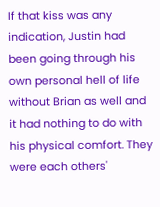If that kiss was any indication, Justin had been going through his own personal hell of life without Brian as well and it had nothing to do with his physical comfort. They were each others'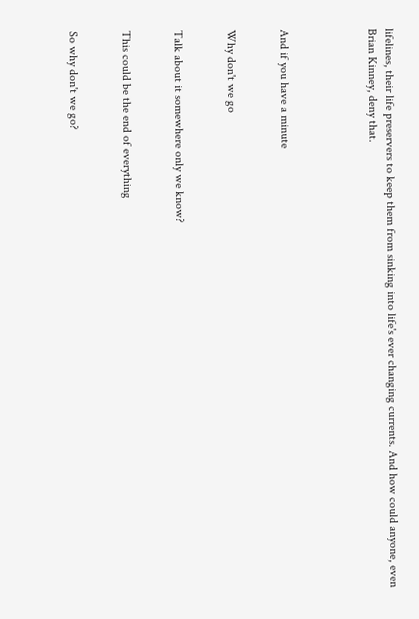lifelines, their life preservers to keep them from sinking into life's ever changing currents. And how could anyone, even Brian Kinney, deny that.




And if you have a minute


Why don't we go


Talk about it somewhere only we know?


This could be the end of everything


So why don't we go?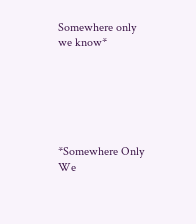Somewhere only we know*






*Somewhere Only We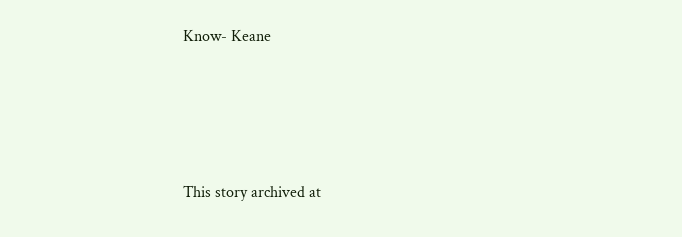Know- Keane





This story archived at